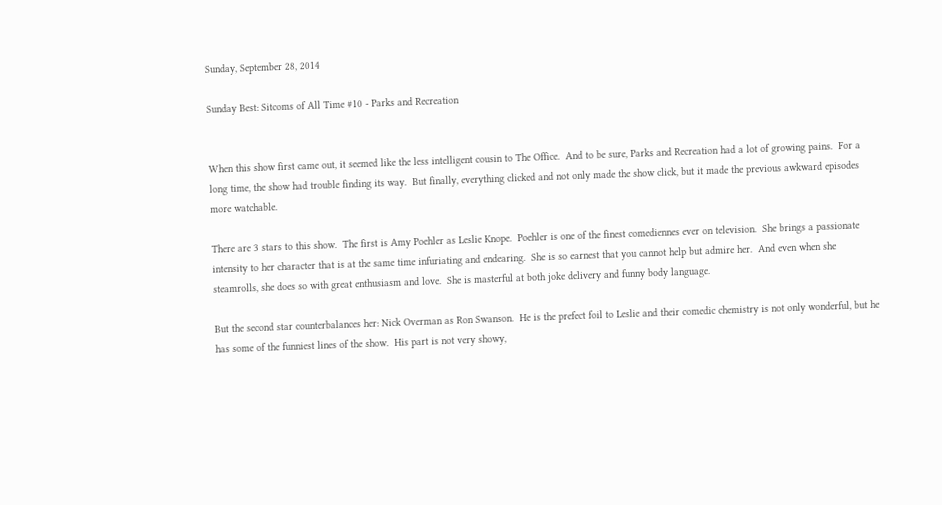Sunday, September 28, 2014

Sunday Best: Sitcoms of All Time #10 - Parks and Recreation


When this show first came out, it seemed like the less intelligent cousin to The Office.  And to be sure, Parks and Recreation had a lot of growing pains.  For a long time, the show had trouble finding its way.  But finally, everything clicked and not only made the show click, but it made the previous awkward episodes more watchable.

There are 3 stars to this show.  The first is Amy Poehler as Leslie Knope.  Poehler is one of the finest comediennes ever on television.  She brings a passionate intensity to her character that is at the same time infuriating and endearing.  She is so earnest that you cannot help but admire her.  And even when she steamrolls, she does so with great enthusiasm and love.  She is masterful at both joke delivery and funny body language.

But the second star counterbalances her: Nick Overman as Ron Swanson.  He is the prefect foil to Leslie and their comedic chemistry is not only wonderful, but he has some of the funniest lines of the show.  His part is not very showy,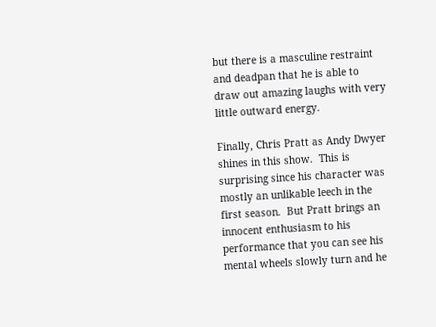but there is a masculine restraint and deadpan that he is able to draw out amazing laughs with very little outward energy.

Finally, Chris Pratt as Andy Dwyer shines in this show.  This is surprising since his character was mostly an unlikable leech in the first season.  But Pratt brings an innocent enthusiasm to his performance that you can see his mental wheels slowly turn and he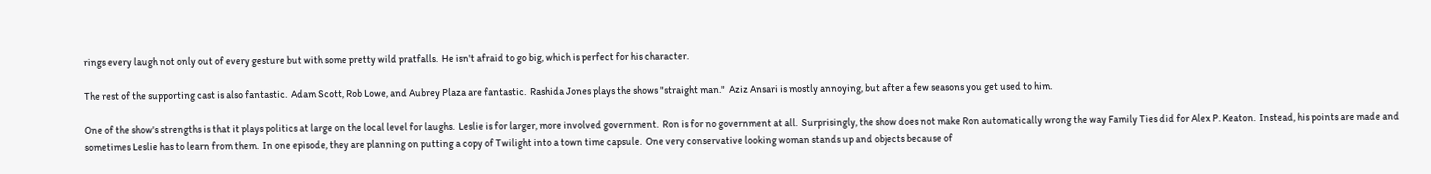rings every laugh not only out of every gesture but with some pretty wild pratfalls.  He isn't afraid to go big, which is perfect for his character.

The rest of the supporting cast is also fantastic.  Adam Scott, Rob Lowe, and Aubrey Plaza are fantastic.  Rashida Jones plays the shows "straight man."  Aziz Ansari is mostly annoying, but after a few seasons you get used to him.

One of the show's strengths is that it plays politics at large on the local level for laughs.  Leslie is for larger, more involved government.  Ron is for no government at all.  Surprisingly, the show does not make Ron automatically wrong the way Family Ties did for Alex P. Keaton.  Instead, his points are made and sometimes Leslie has to learn from them.  In one episode, they are planning on putting a copy of Twilight into a town time capsule.  One very conservative looking woman stands up and objects because of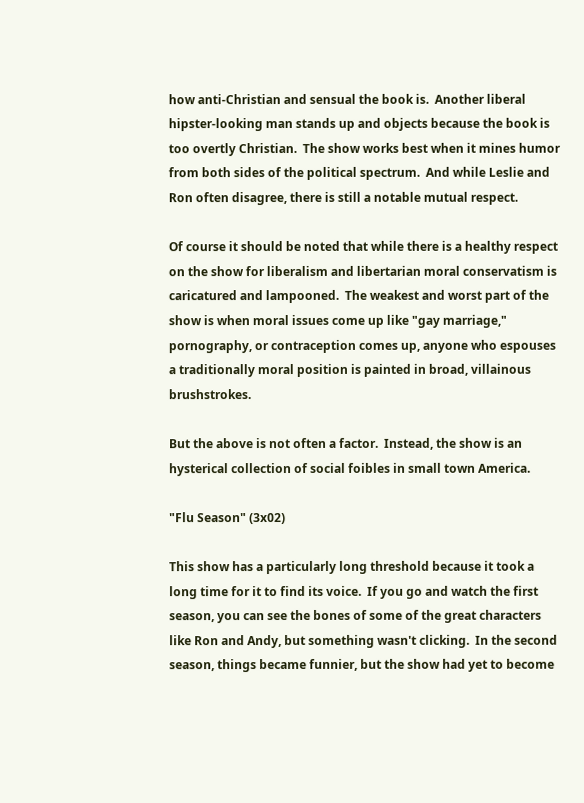how anti-Christian and sensual the book is.  Another liberal hipster-looking man stands up and objects because the book is too overtly Christian.  The show works best when it mines humor from both sides of the political spectrum.  And while Leslie and Ron often disagree, there is still a notable mutual respect.

Of course it should be noted that while there is a healthy respect on the show for liberalism and libertarian moral conservatism is caricatured and lampooned.  The weakest and worst part of the show is when moral issues come up like "gay marriage," pornography, or contraception comes up, anyone who espouses a traditionally moral position is painted in broad, villainous brushstrokes.

But the above is not often a factor.  Instead, the show is an hysterical collection of social foibles in small town America.

"Flu Season" (3x02)

This show has a particularly long threshold because it took a long time for it to find its voice.  If you go and watch the first season, you can see the bones of some of the great characters like Ron and Andy, but something wasn't clicking.  In the second season, things became funnier, but the show had yet to become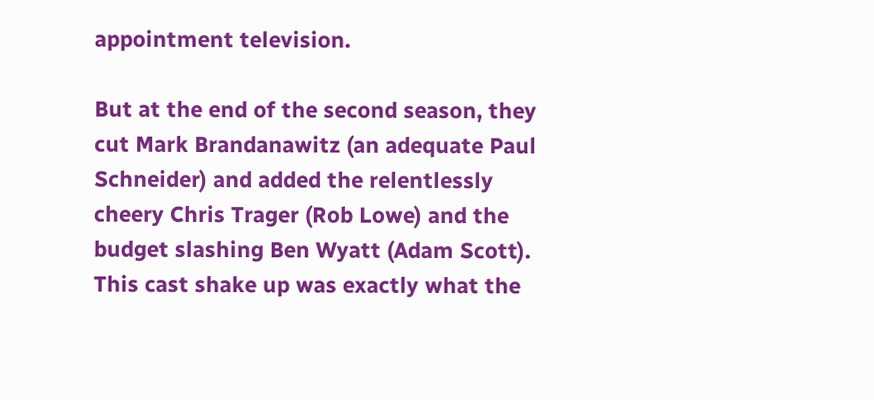appointment television.

But at the end of the second season, they cut Mark Brandanawitz (an adequate Paul Schneider) and added the relentlessly cheery Chris Trager (Rob Lowe) and the budget slashing Ben Wyatt (Adam Scott).  This cast shake up was exactly what the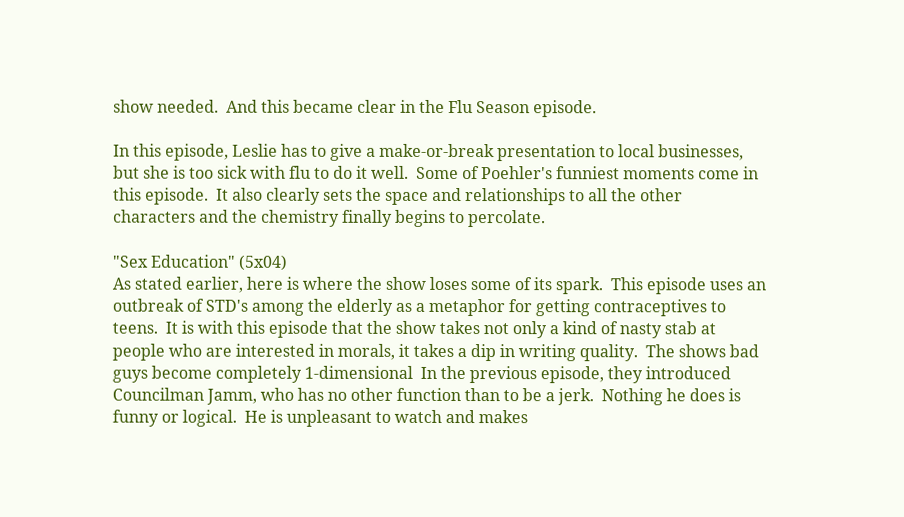show needed.  And this became clear in the Flu Season episode.

In this episode, Leslie has to give a make-or-break presentation to local businesses, but she is too sick with flu to do it well.  Some of Poehler's funniest moments come in this episode.  It also clearly sets the space and relationships to all the other characters and the chemistry finally begins to percolate.

"Sex Education" (5x04)
As stated earlier, here is where the show loses some of its spark.  This episode uses an outbreak of STD's among the elderly as a metaphor for getting contraceptives to teens.  It is with this episode that the show takes not only a kind of nasty stab at people who are interested in morals, it takes a dip in writing quality.  The shows bad guys become completely 1-dimensional  In the previous episode, they introduced Councilman Jamm, who has no other function than to be a jerk.  Nothing he does is funny or logical.  He is unpleasant to watch and makes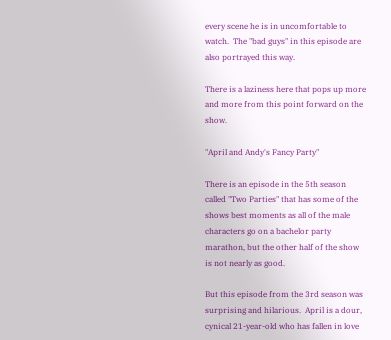every scene he is in uncomfortable to watch.  The "bad guys" in this episode are also portrayed this way.

There is a laziness here that pops up more and more from this point forward on the show.

"April and Andy's Fancy Party"

There is an episode in the 5th season called "Two Parties" that has some of the shows best moments as all of the male characters go on a bachelor party marathon, but the other half of the show is not nearly as good.

But this episode from the 3rd season was surprising and hilarious.  April is a dour, cynical 21-year-old who has fallen in love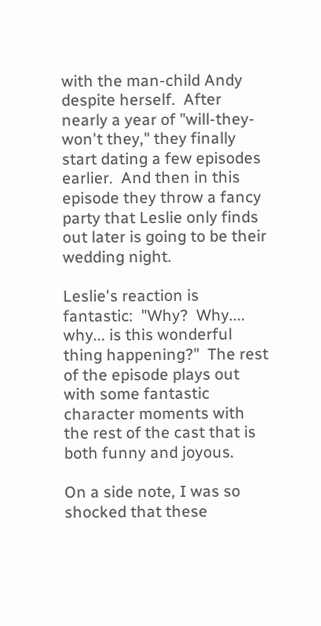with the man-child Andy despite herself.  After nearly a year of "will-they-won't they," they finally start dating a few episodes earlier.  And then in this episode they throw a fancy party that Leslie only finds out later is going to be their wedding night.

Leslie's reaction is fantastic:  "Why?  Why.... why... is this wonderful thing happening?"  The rest of the episode plays out with some fantastic character moments with the rest of the cast that is both funny and joyous.

On a side note, I was so shocked that these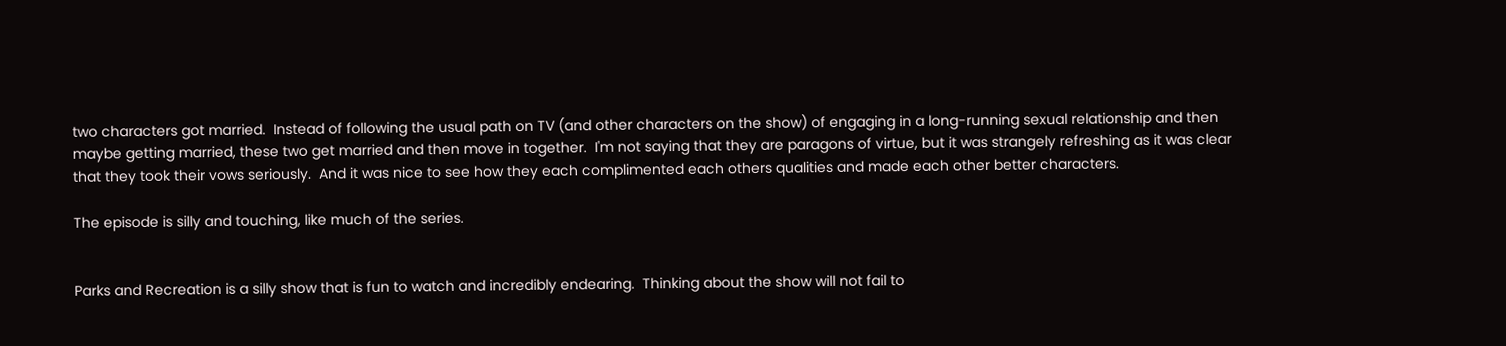two characters got married.  Instead of following the usual path on TV (and other characters on the show) of engaging in a long-running sexual relationship and then maybe getting married, these two get married and then move in together.  I'm not saying that they are paragons of virtue, but it was strangely refreshing as it was clear that they took their vows seriously.  And it was nice to see how they each complimented each others qualities and made each other better characters.

The episode is silly and touching, like much of the series.


Parks and Recreation is a silly show that is fun to watch and incredibly endearing.  Thinking about the show will not fail to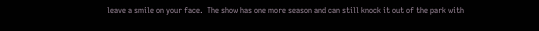leave a smile on your face.  The show has one more season and can still knock it out of the park with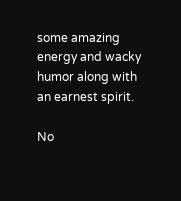some amazing energy and wacky humor along with an earnest spirit.

No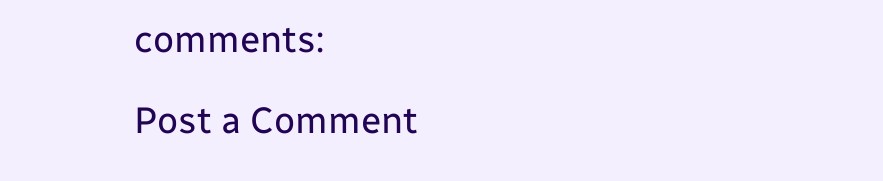comments:

Post a Comment